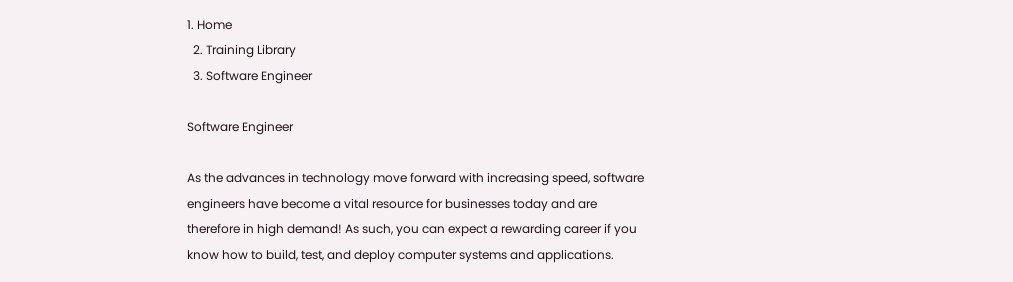1. Home
  2. Training Library
  3. Software Engineer

Software Engineer

As the advances in technology move forward with increasing speed, software engineers have become a vital resource for businesses today and are therefore in high demand! As such, you can expect a rewarding career if you know how to build, test, and deploy computer systems and applications.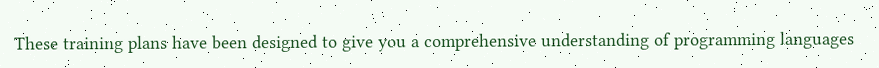These training plans have been designed to give you a comprehensive understanding of programming languages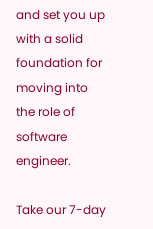and set you up with a solid foundation for moving into the role of software engineer.

Take our 7-day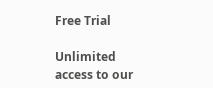Free Trial

Unlimited access to our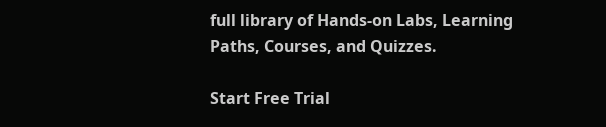full library of Hands-on Labs, Learning Paths, Courses, and Quizzes.

Start Free Trial